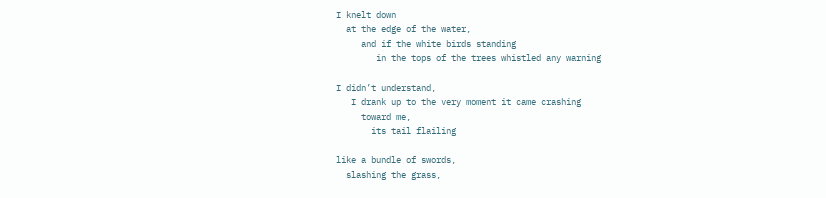I knelt down
  at the edge of the water,
     and if the white birds standing
        in the tops of the trees whistled any warning

I didn’t understand,
   I drank up to the very moment it came crashing
     toward me,
       its tail flailing

like a bundle of swords,
  slashing the grass,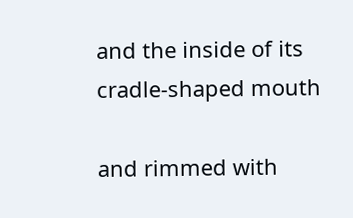and the inside of its cradle-shaped mouth

and rimmed with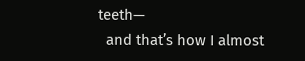teeth—
  and that’s how I almost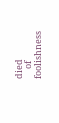died
     of foolishness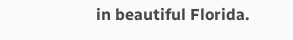in beautiful Florida.